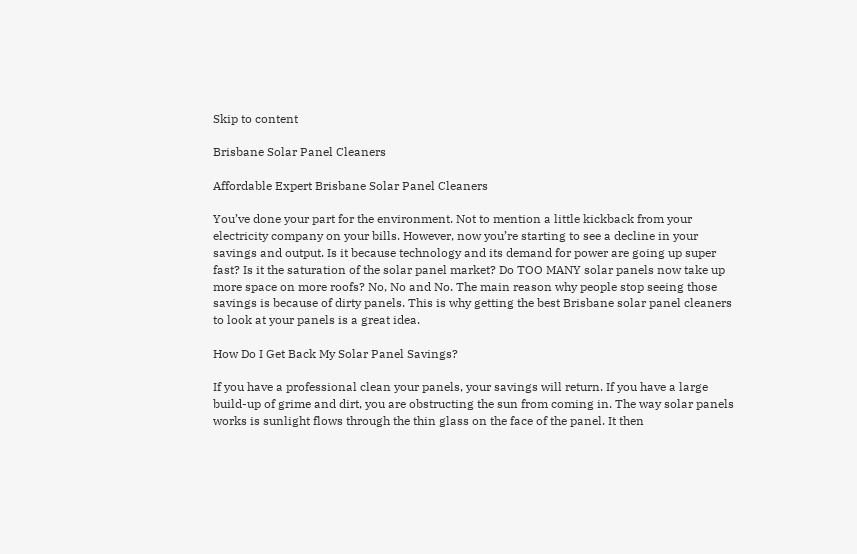Skip to content

Brisbane Solar Panel Cleaners

Affordable Expert Brisbane Solar Panel Cleaners

You’ve done your part for the environment. Not to mention a little kickback from your electricity company on your bills. However, now you’re starting to see a decline in your savings and output. Is it because technology and its demand for power are going up super fast? Is it the saturation of the solar panel market? Do TOO MANY solar panels now take up more space on more roofs? No, No and No. The main reason why people stop seeing those savings is because of dirty panels. This is why getting the best Brisbane solar panel cleaners to look at your panels is a great idea.

How Do I Get Back My Solar Panel Savings?

If you have a professional clean your panels, your savings will return. If you have a large build-up of grime and dirt, you are obstructing the sun from coming in. The way solar panels works is sunlight flows through the thin glass on the face of the panel. It then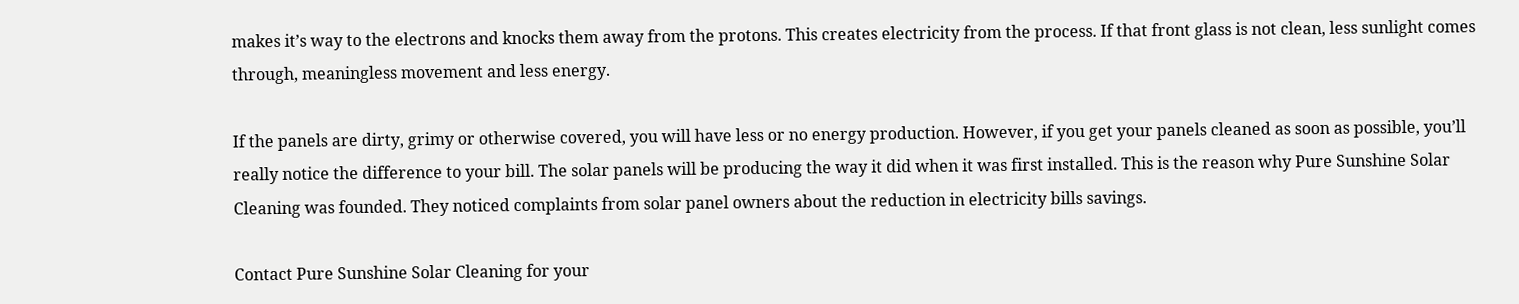makes it’s way to the electrons and knocks them away from the protons. This creates electricity from the process. If that front glass is not clean, less sunlight comes through, meaningless movement and less energy.

If the panels are dirty, grimy or otherwise covered, you will have less or no energy production. However, if you get your panels cleaned as soon as possible, you’ll really notice the difference to your bill. The solar panels will be producing the way it did when it was first installed. This is the reason why Pure Sunshine Solar Cleaning was founded. They noticed complaints from solar panel owners about the reduction in electricity bills savings.

Contact Pure Sunshine Solar Cleaning for your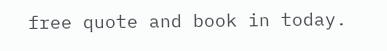free quote and book in today.